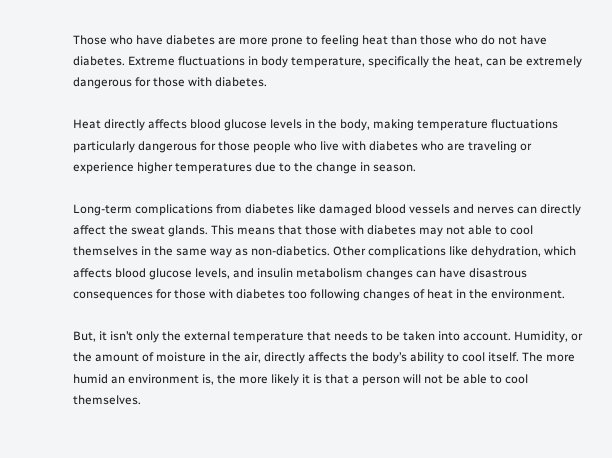Those who have diabetes are more prone to feeling heat than those who do not have diabetes. Extreme fluctuations in body temperature, specifically the heat, can be extremely dangerous for those with diabetes.

Heat directly affects blood glucose levels in the body, making temperature fluctuations particularly dangerous for those people who live with diabetes who are traveling or experience higher temperatures due to the change in season.

Long-term complications from diabetes like damaged blood vessels and nerves can directly affect the sweat glands. This means that those with diabetes may not able to cool themselves in the same way as non-diabetics. Other complications like dehydration, which affects blood glucose levels, and insulin metabolism changes can have disastrous consequences for those with diabetes too following changes of heat in the environment.

But, it isn’t only the external temperature that needs to be taken into account. Humidity, or the amount of moisture in the air, directly affects the body’s ability to cool itself. The more humid an environment is, the more likely it is that a person will not be able to cool themselves.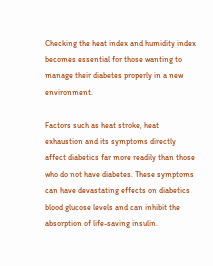Checking the heat index and humidity index becomes essential for those wanting to manage their diabetes properly in a new environment.

Factors such as heat stroke, heat exhaustion and its symptoms directly affect diabetics far more readily than those who do not have diabetes. These symptoms can have devastating effects on diabetics blood glucose levels and can inhibit the absorption of life-saving insulin.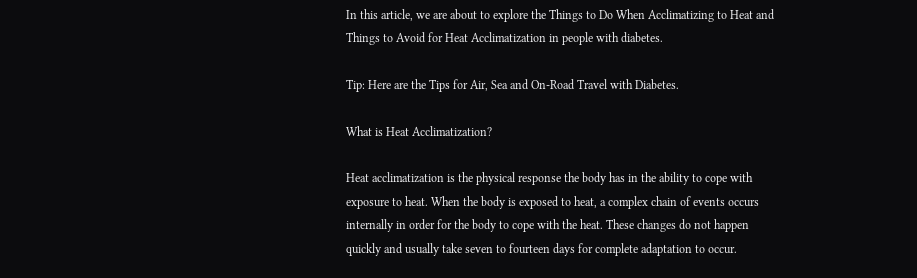In this article, we are about to explore the Things to Do When Acclimatizing to Heat and Things to Avoid for Heat Acclimatization in people with diabetes.

Tip: Here are the Tips for Air, Sea and On-Road Travel with Diabetes.

What is Heat Acclimatization?

Heat acclimatization is the physical response the body has in the ability to cope with exposure to heat. When the body is exposed to heat, a complex chain of events occurs internally in order for the body to cope with the heat. These changes do not happen quickly and usually take seven to fourteen days for complete adaptation to occur.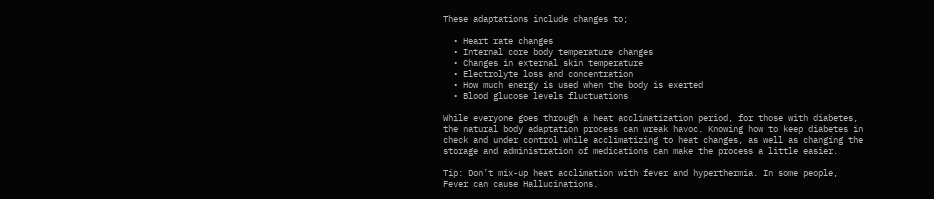These adaptations include changes to;

  • Heart rate changes
  • Internal core body temperature changes
  • Changes in external skin temperature
  • Electrolyte loss and concentration
  • How much energy is used when the body is exerted
  • Blood glucose levels fluctuations

While everyone goes through a heat acclimatization period, for those with diabetes, the natural body adaptation process can wreak havoc. Knowing how to keep diabetes in check and under control while acclimatizing to heat changes, as well as changing the storage and administration of medications can make the process a little easier.

Tip: Don’t mix-up heat acclimation with fever and hyperthermia. In some people, Fever can cause Hallucinations.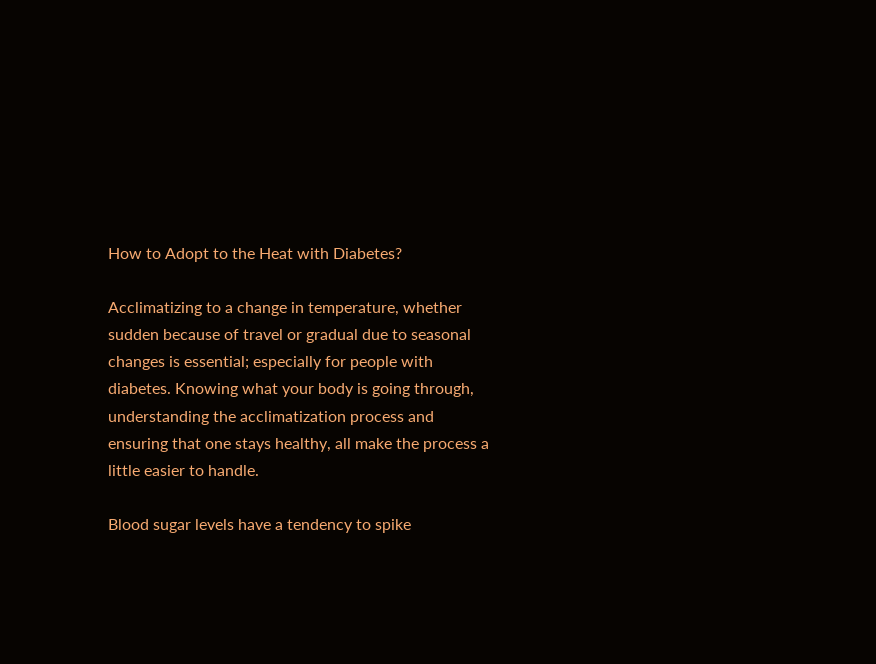How to Adopt to the Heat with Diabetes?

Acclimatizing to a change in temperature, whether sudden because of travel or gradual due to seasonal changes is essential; especially for people with diabetes. Knowing what your body is going through, understanding the acclimatization process and ensuring that one stays healthy, all make the process a little easier to handle.

Blood sugar levels have a tendency to spike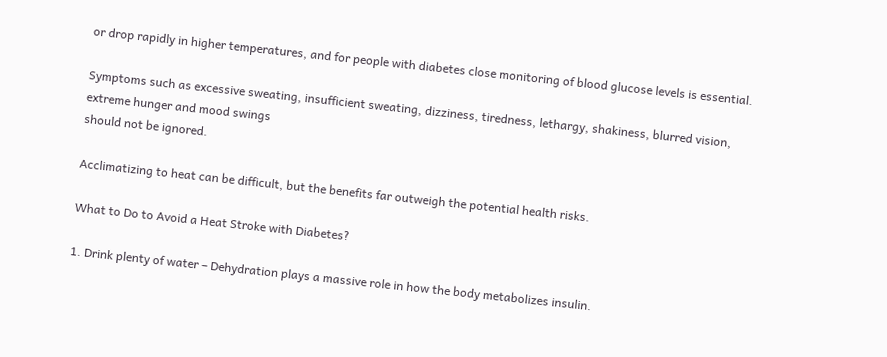or drop rapidly in higher temperatures, and for people with diabetes close monitoring of blood glucose levels is essential.

Symptoms such as excessive sweating, insufficient sweating, dizziness, tiredness, lethargy, shakiness, blurred vision, extreme hunger and mood swings
should not be ignored.

Acclimatizing to heat can be difficult, but the benefits far outweigh the potential health risks.

What to Do to Avoid a Heat Stroke with Diabetes?

1. Drink plenty of water – Dehydration plays a massive role in how the body metabolizes insulin.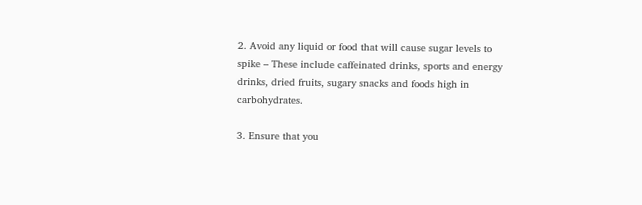2. Avoid any liquid or food that will cause sugar levels to spike – These include caffeinated drinks, sports and energy drinks, dried fruits, sugary snacks and foods high in carbohydrates.

3. Ensure that you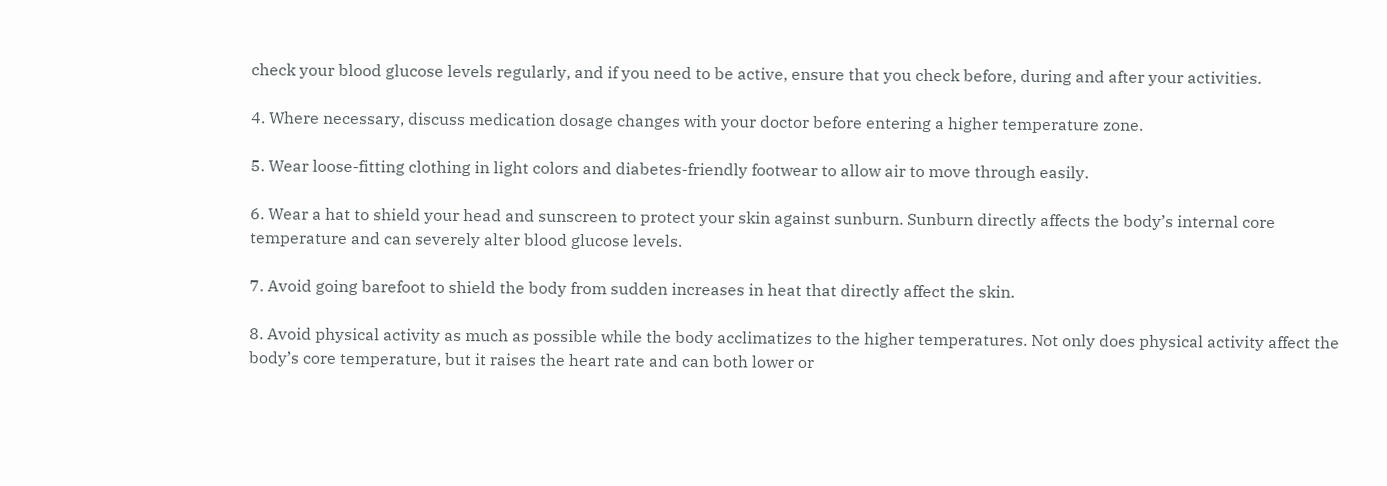check your blood glucose levels regularly, and if you need to be active, ensure that you check before, during and after your activities.

4. Where necessary, discuss medication dosage changes with your doctor before entering a higher temperature zone.

5. Wear loose-fitting clothing in light colors and diabetes-friendly footwear to allow air to move through easily.

6. Wear a hat to shield your head and sunscreen to protect your skin against sunburn. Sunburn directly affects the body’s internal core temperature and can severely alter blood glucose levels.

7. Avoid going barefoot to shield the body from sudden increases in heat that directly affect the skin.

8. Avoid physical activity as much as possible while the body acclimatizes to the higher temperatures. Not only does physical activity affect the body’s core temperature, but it raises the heart rate and can both lower or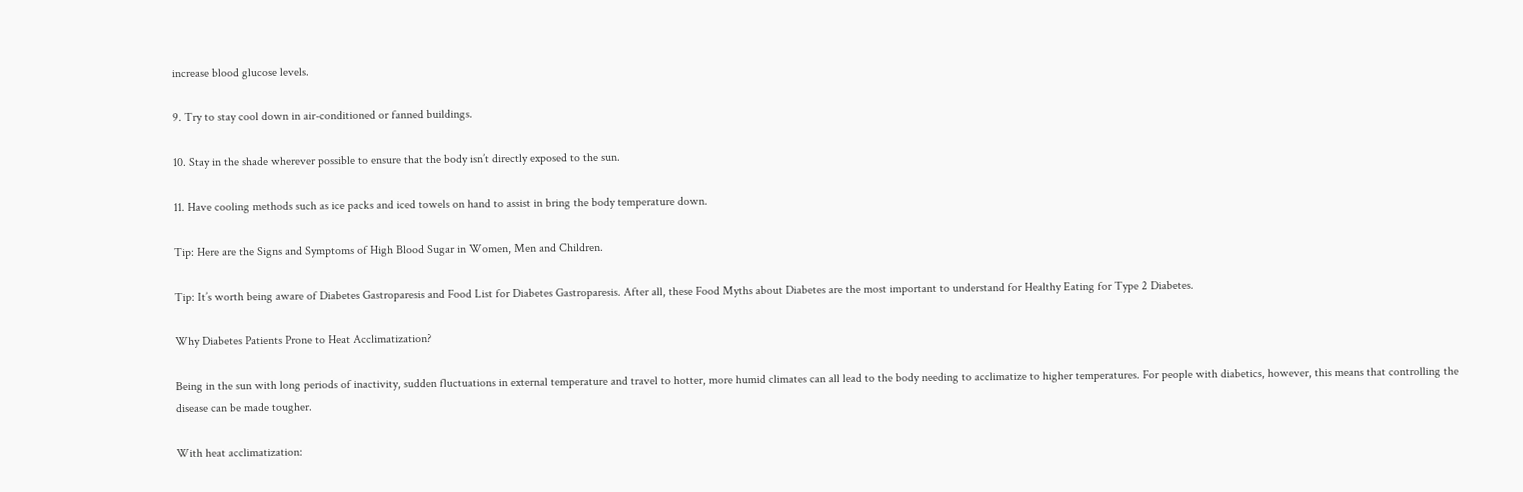increase blood glucose levels.

9. Try to stay cool down in air-conditioned or fanned buildings.

10. Stay in the shade wherever possible to ensure that the body isn’t directly exposed to the sun.

11. Have cooling methods such as ice packs and iced towels on hand to assist in bring the body temperature down.

Tip: Here are the Signs and Symptoms of High Blood Sugar in Women, Men and Children.

Tip: It’s worth being aware of Diabetes Gastroparesis and Food List for Diabetes Gastroparesis. After all, these Food Myths about Diabetes are the most important to understand for Healthy Eating for Type 2 Diabetes.

Why Diabetes Patients Prone to Heat Acclimatization?

Being in the sun with long periods of inactivity, sudden fluctuations in external temperature and travel to hotter, more humid climates can all lead to the body needing to acclimatize to higher temperatures. For people with diabetics, however, this means that controlling the disease can be made tougher.

With heat acclimatization: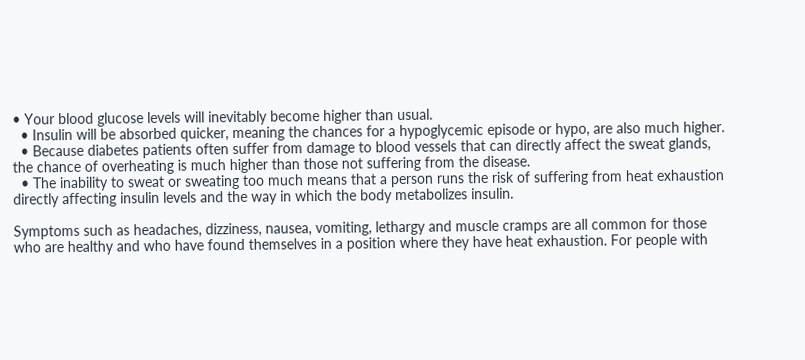• Your blood glucose levels will inevitably become higher than usual.
  • Insulin will be absorbed quicker, meaning the chances for a hypoglycemic episode or hypo, are also much higher.
  • Because diabetes patients often suffer from damage to blood vessels that can directly affect the sweat glands, the chance of overheating is much higher than those not suffering from the disease.
  • The inability to sweat or sweating too much means that a person runs the risk of suffering from heat exhaustion directly affecting insulin levels and the way in which the body metabolizes insulin.

Symptoms such as headaches, dizziness, nausea, vomiting, lethargy and muscle cramps are all common for those who are healthy and who have found themselves in a position where they have heat exhaustion. For people with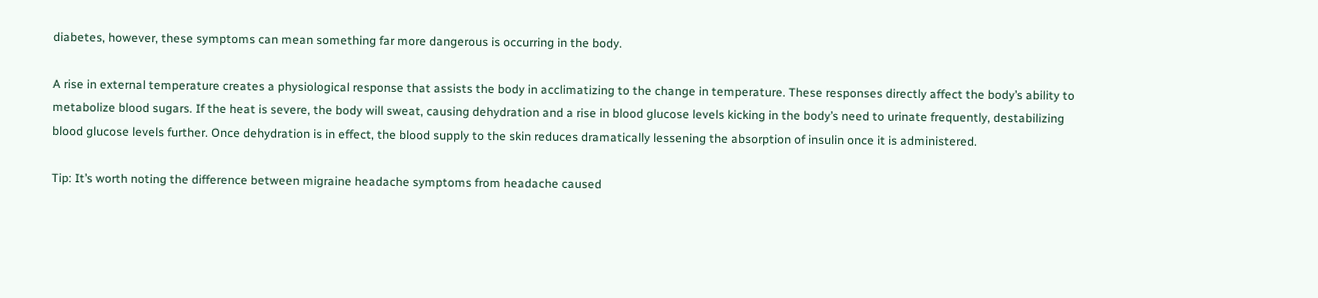diabetes, however, these symptoms can mean something far more dangerous is occurring in the body.

A rise in external temperature creates a physiological response that assists the body in acclimatizing to the change in temperature. These responses directly affect the body’s ability to metabolize blood sugars. If the heat is severe, the body will sweat, causing dehydration and a rise in blood glucose levels kicking in the body’s need to urinate frequently, destabilizing blood glucose levels further. Once dehydration is in effect, the blood supply to the skin reduces dramatically lessening the absorption of insulin once it is administered.

Tip: It’s worth noting the difference between migraine headache symptoms from headache caused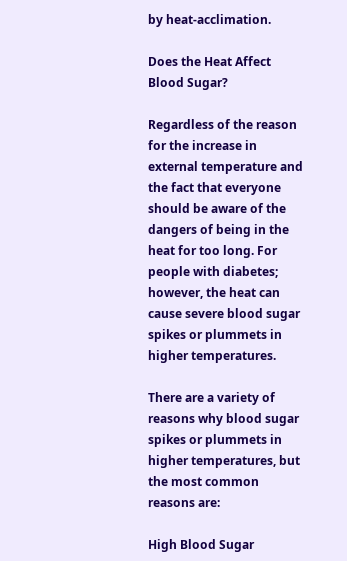by heat-acclimation.

Does the Heat Affect Blood Sugar?

Regardless of the reason for the increase in external temperature and the fact that everyone should be aware of the dangers of being in the heat for too long. For people with diabetes; however, the heat can cause severe blood sugar spikes or plummets in higher temperatures.

There are a variety of reasons why blood sugar spikes or plummets in higher temperatures, but the most common reasons are:

High Blood Sugar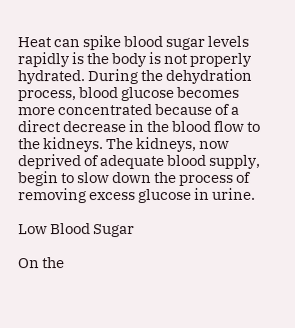Heat can spike blood sugar levels rapidly is the body is not properly hydrated. During the dehydration process, blood glucose becomes more concentrated because of a direct decrease in the blood flow to the kidneys. The kidneys, now deprived of adequate blood supply, begin to slow down the process of removing excess glucose in urine.

Low Blood Sugar

On the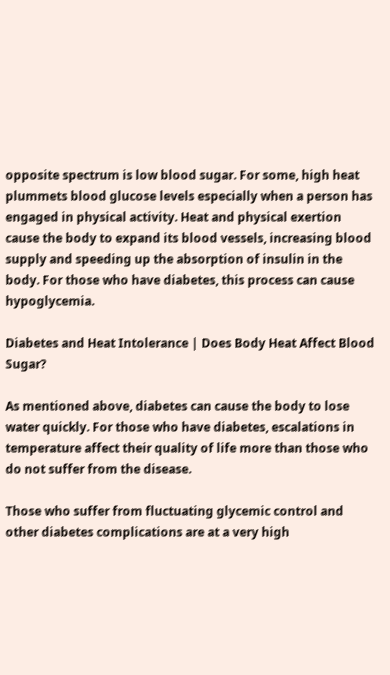opposite spectrum is low blood sugar. For some, high heat plummets blood glucose levels especially when a person has engaged in physical activity. Heat and physical exertion cause the body to expand its blood vessels, increasing blood supply and speeding up the absorption of insulin in the body. For those who have diabetes, this process can cause hypoglycemia.

Diabetes and Heat Intolerance | Does Body Heat Affect Blood Sugar?

As mentioned above, diabetes can cause the body to lose water quickly. For those who have diabetes, escalations in temperature affect their quality of life more than those who do not suffer from the disease.

Those who suffer from fluctuating glycemic control and other diabetes complications are at a very high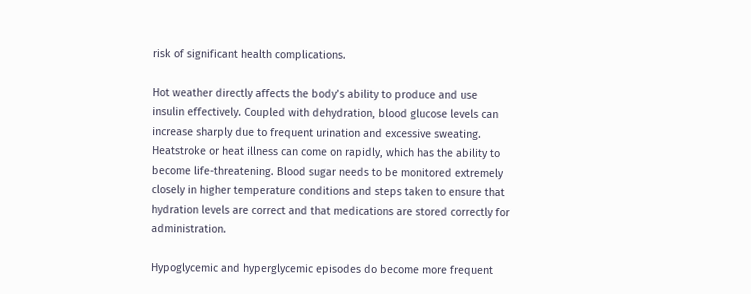risk of significant health complications.

Hot weather directly affects the body’s ability to produce and use insulin effectively. Coupled with dehydration, blood glucose levels can increase sharply due to frequent urination and excessive sweating. Heatstroke or heat illness can come on rapidly, which has the ability to become life-threatening. Blood sugar needs to be monitored extremely closely in higher temperature conditions and steps taken to ensure that hydration levels are correct and that medications are stored correctly for administration.

Hypoglycemic and hyperglycemic episodes do become more frequent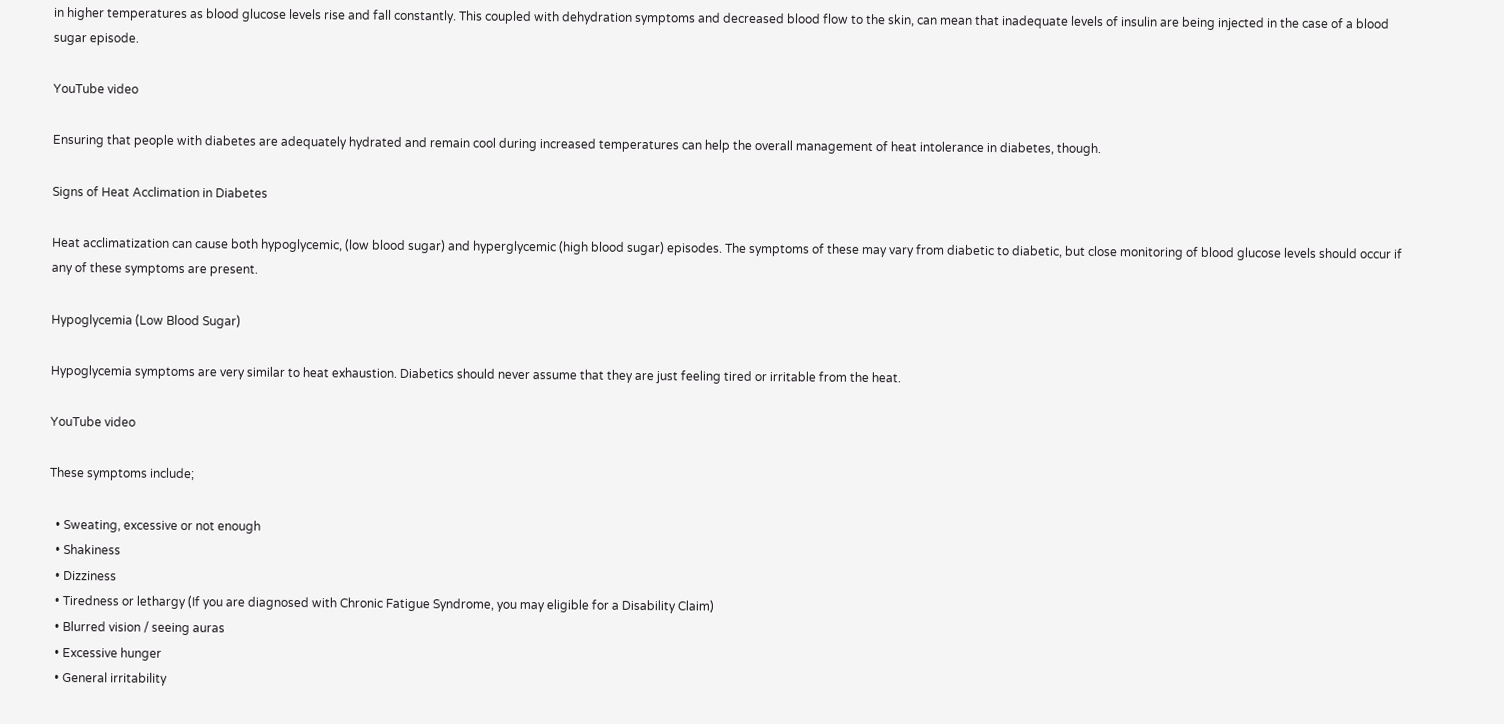in higher temperatures as blood glucose levels rise and fall constantly. This coupled with dehydration symptoms and decreased blood flow to the skin, can mean that inadequate levels of insulin are being injected in the case of a blood sugar episode.

YouTube video

Ensuring that people with diabetes are adequately hydrated and remain cool during increased temperatures can help the overall management of heat intolerance in diabetes, though.

Signs of Heat Acclimation in Diabetes

Heat acclimatization can cause both hypoglycemic, (low blood sugar) and hyperglycemic (high blood sugar) episodes. The symptoms of these may vary from diabetic to diabetic, but close monitoring of blood glucose levels should occur if any of these symptoms are present.

Hypoglycemia (Low Blood Sugar)

Hypoglycemia symptoms are very similar to heat exhaustion. Diabetics should never assume that they are just feeling tired or irritable from the heat.

YouTube video

These symptoms include;

  • Sweating, excessive or not enough
  • Shakiness
  • Dizziness
  • Tiredness or lethargy (If you are diagnosed with Chronic Fatigue Syndrome, you may eligible for a Disability Claim)
  • Blurred vision / seeing auras
  • Excessive hunger
  • General irritability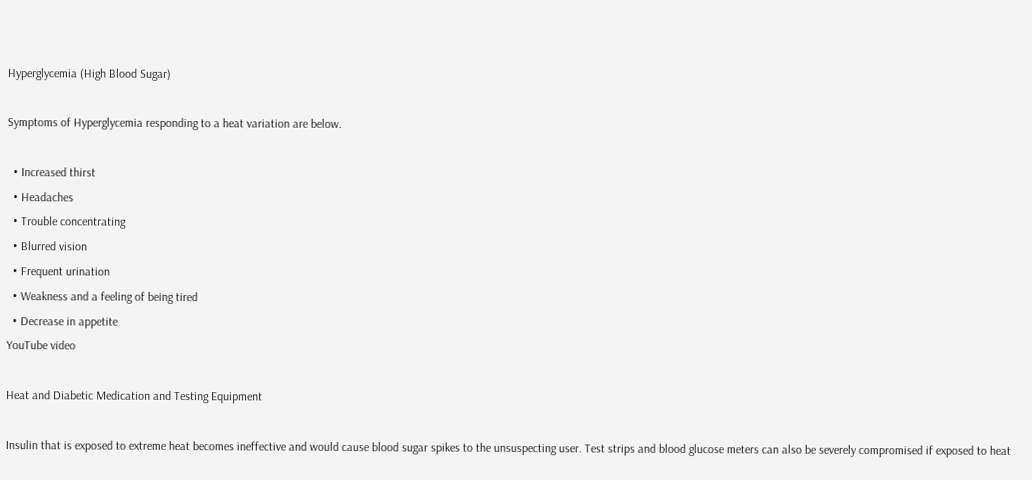Hyperglycemia (High Blood Sugar)

Symptoms of Hyperglycemia responding to a heat variation are below.

  • Increased thirst
  • Headaches
  • Trouble concentrating
  • Blurred vision
  • Frequent urination
  • Weakness and a feeling of being tired
  • Decrease in appetite
YouTube video

Heat and Diabetic Medication and Testing Equipment

Insulin that is exposed to extreme heat becomes ineffective and would cause blood sugar spikes to the unsuspecting user. Test strips and blood glucose meters can also be severely compromised if exposed to heat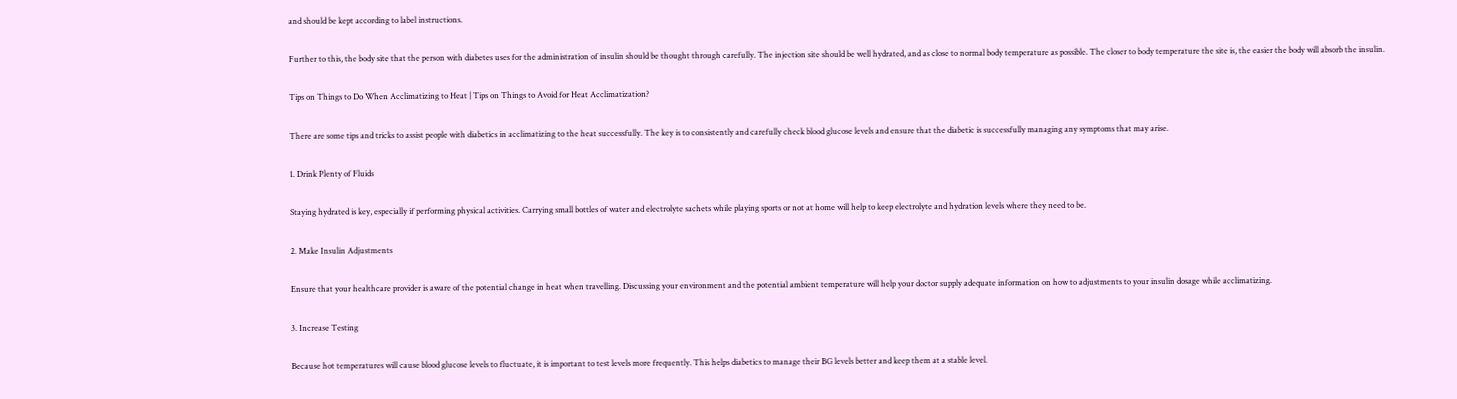and should be kept according to label instructions.

Further to this, the body site that the person with diabetes uses for the administration of insulin should be thought through carefully. The injection site should be well hydrated, and as close to normal body temperature as possible. The closer to body temperature the site is, the easier the body will absorb the insulin.

Tips on Things to Do When Acclimatizing to Heat | Tips on Things to Avoid for Heat Acclimatization?

There are some tips and tricks to assist people with diabetics in acclimatizing to the heat successfully. The key is to consistently and carefully check blood glucose levels and ensure that the diabetic is successfully managing any symptoms that may arise.

1. Drink Plenty of Fluids

Staying hydrated is key, especially if performing physical activities. Carrying small bottles of water and electrolyte sachets while playing sports or not at home will help to keep electrolyte and hydration levels where they need to be.

2. Make Insulin Adjustments

Ensure that your healthcare provider is aware of the potential change in heat when travelling. Discussing your environment and the potential ambient temperature will help your doctor supply adequate information on how to adjustments to your insulin dosage while acclimatizing.

3. Increase Testing

Because hot temperatures will cause blood glucose levels to fluctuate, it is important to test levels more frequently. This helps diabetics to manage their BG levels better and keep them at a stable level.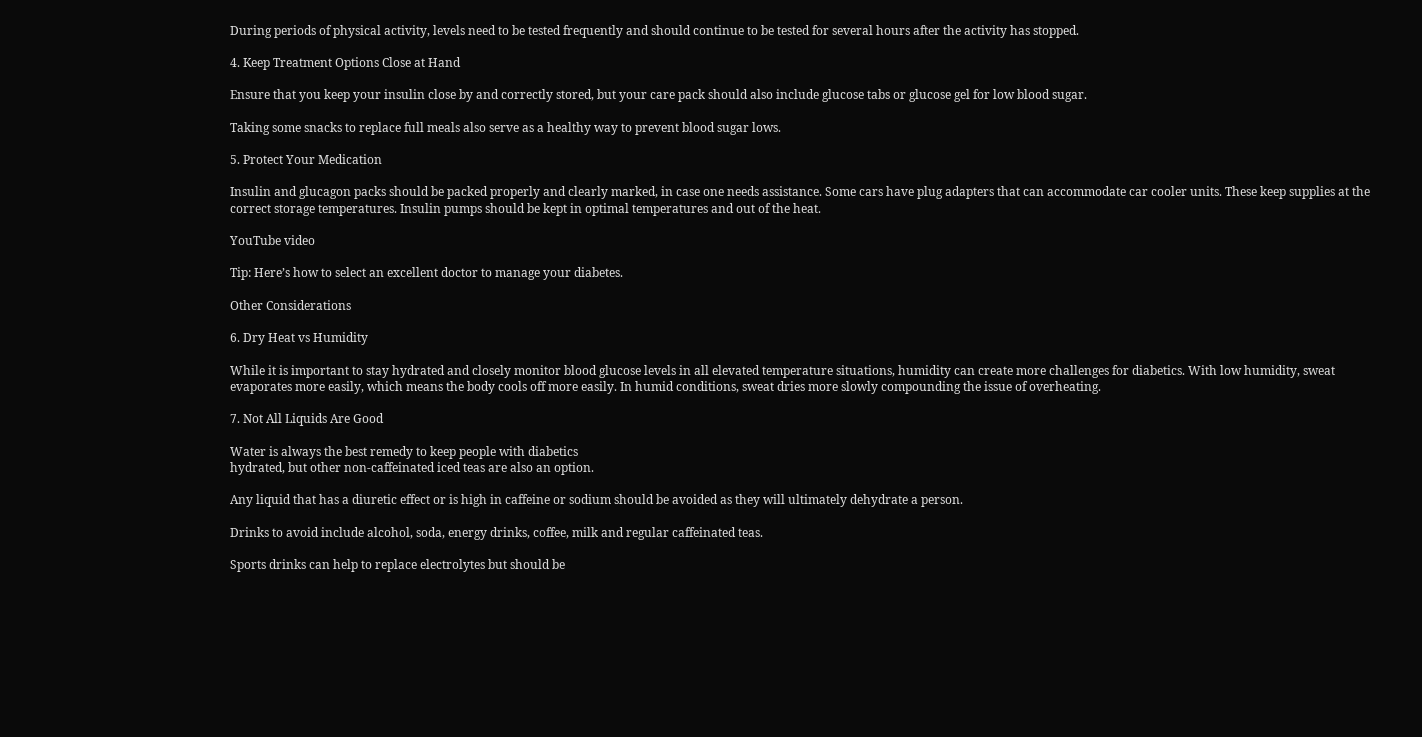During periods of physical activity, levels need to be tested frequently and should continue to be tested for several hours after the activity has stopped.

4. Keep Treatment Options Close at Hand

Ensure that you keep your insulin close by and correctly stored, but your care pack should also include glucose tabs or glucose gel for low blood sugar.

Taking some snacks to replace full meals also serve as a healthy way to prevent blood sugar lows.

5. Protect Your Medication

Insulin and glucagon packs should be packed properly and clearly marked, in case one needs assistance. Some cars have plug adapters that can accommodate car cooler units. These keep supplies at the correct storage temperatures. Insulin pumps should be kept in optimal temperatures and out of the heat.

YouTube video

Tip: Here’s how to select an excellent doctor to manage your diabetes.

Other Considerations

6. Dry Heat vs Humidity

While it is important to stay hydrated and closely monitor blood glucose levels in all elevated temperature situations, humidity can create more challenges for diabetics. With low humidity, sweat evaporates more easily, which means the body cools off more easily. In humid conditions, sweat dries more slowly compounding the issue of overheating.

7. Not All Liquids Are Good

Water is always the best remedy to keep people with diabetics
hydrated, but other non-caffeinated iced teas are also an option.

Any liquid that has a diuretic effect or is high in caffeine or sodium should be avoided as they will ultimately dehydrate a person.

Drinks to avoid include alcohol, soda, energy drinks, coffee, milk and regular caffeinated teas.

Sports drinks can help to replace electrolytes but should be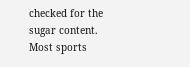checked for the sugar content. Most sports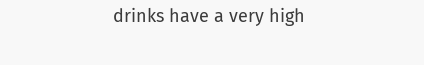drinks have a very high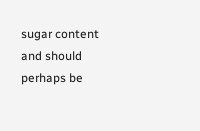sugar content and should perhaps be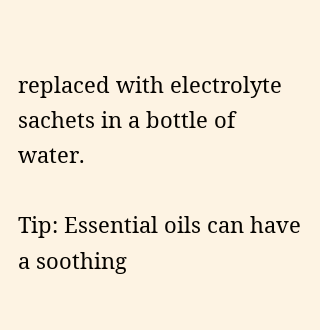replaced with electrolyte sachets in a bottle of water.

Tip: Essential oils can have a soothing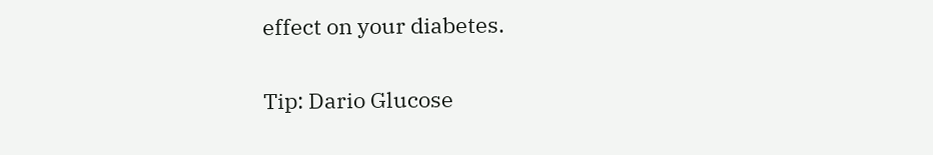effect on your diabetes.

Tip: Dario Glucose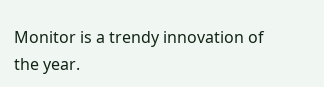Monitor is a trendy innovation of the year.